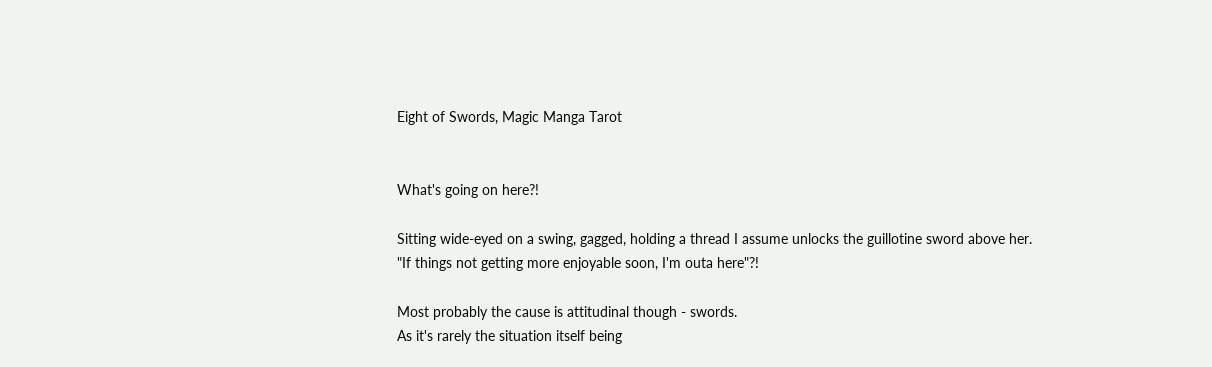Eight of Swords, Magic Manga Tarot


What's going on here?!

Sitting wide-eyed on a swing, gagged, holding a thread I assume unlocks the guillotine sword above her.
"If things not getting more enjoyable soon, I'm outa here"?!

Most probably the cause is attitudinal though - swords.
As it's rarely the situation itself being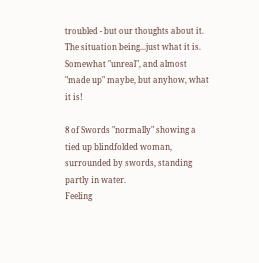troubled - but our thoughts about it.
The situation being...just what it is.
Somewhat "unreal", and almost "made up" maybe, but anyhow, what it is!

8 of Swords "normally" showing a tied up blindfolded woman, surrounded by swords, standing partly in water.
Feeling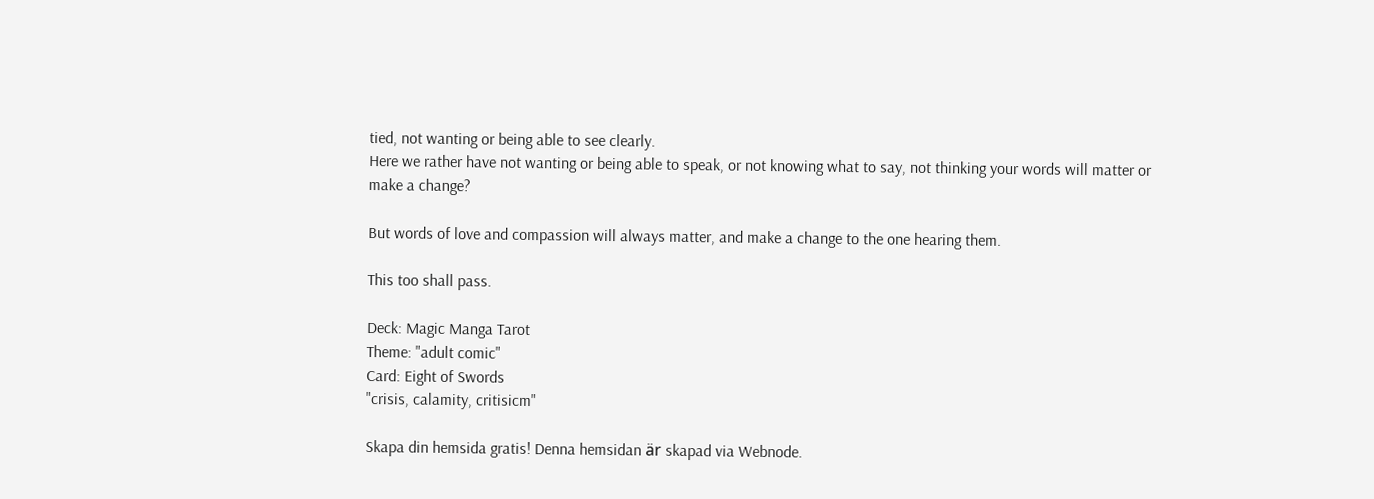tied, not wanting or being able to see clearly.
Here we rather have not wanting or being able to speak, or not knowing what to say, not thinking your words will matter or make a change?

But words of love and compassion will always matter, and make a change to the one hearing them.

This too shall pass.

Deck: Magic Manga Tarot
Theme: "adult comic"
Card: Eight of Swords
"crisis, calamity, critisicm"

Skapa din hemsida gratis! Denna hemsidan är skapad via Webnode.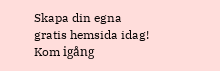Skapa din egna gratis hemsida idag! Kom igång